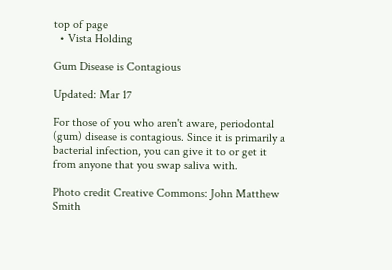top of page
  • Vista Holding

Gum Disease is Contagious

Updated: Mar 17

For those of you who aren't aware, periodontal (gum) disease is contagious. Since it is primarily a bacterial infection, you can give it to or get it from anyone that you swap saliva with.

Photo credit Creative Commons: John Matthew Smith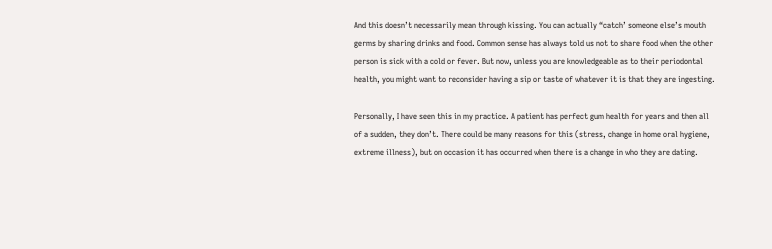And this doesn’t necessarily mean through kissing. You can actually “catch’ someone else’s mouth germs by sharing drinks and food. Common sense has always told us not to share food when the other person is sick with a cold or fever. But now, unless you are knowledgeable as to their periodontal health, you might want to reconsider having a sip or taste of whatever it is that they are ingesting.

Personally, I have seen this in my practice. A patient has perfect gum health for years and then all of a sudden, they don’t. There could be many reasons for this (stress, change in home oral hygiene, extreme illness), but on occasion it has occurred when there is a change in who they are dating.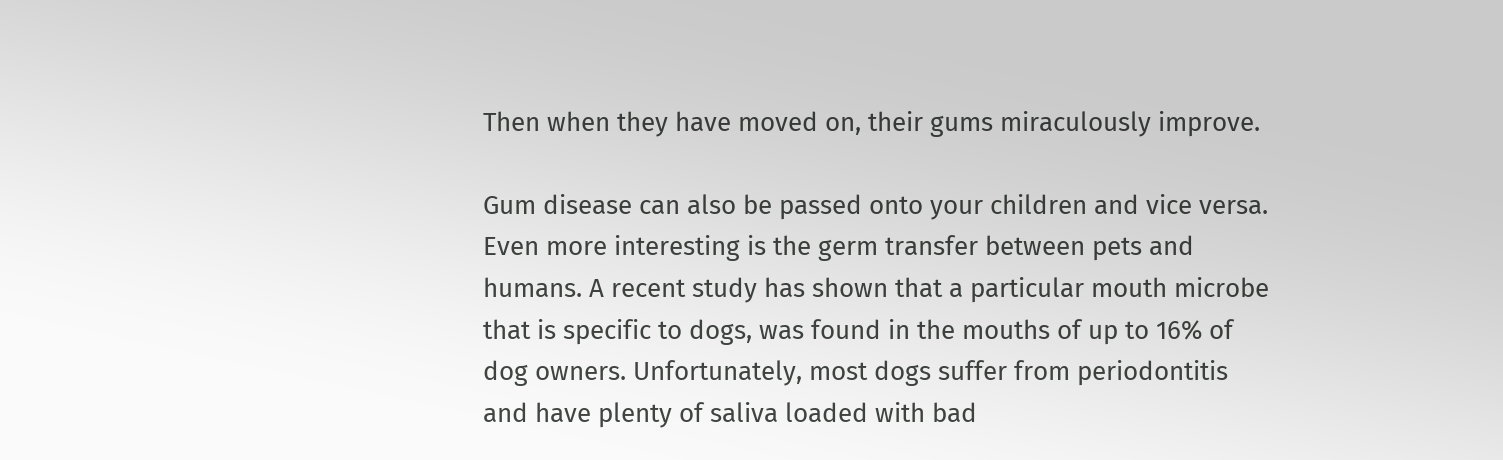Then when they have moved on, their gums miraculously improve.

Gum disease can also be passed onto your children and vice versa. Even more interesting is the germ transfer between pets and humans. A recent study has shown that a particular mouth microbe that is specific to dogs, was found in the mouths of up to 16% of dog owners. Unfortunately, most dogs suffer from periodontitis and have plenty of saliva loaded with bad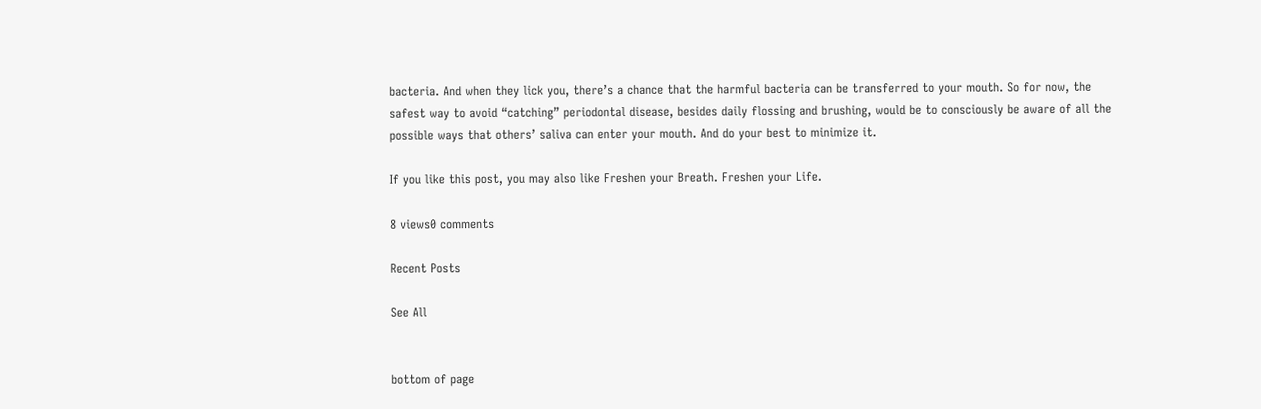bacteria. And when they lick you, there’s a chance that the harmful bacteria can be transferred to your mouth. So for now, the safest way to avoid “catching” periodontal disease, besides daily flossing and brushing, would be to consciously be aware of all the possible ways that others’ saliva can enter your mouth. And do your best to minimize it.

If you like this post, you may also like Freshen your Breath. Freshen your Life.

8 views0 comments

Recent Posts

See All


bottom of page